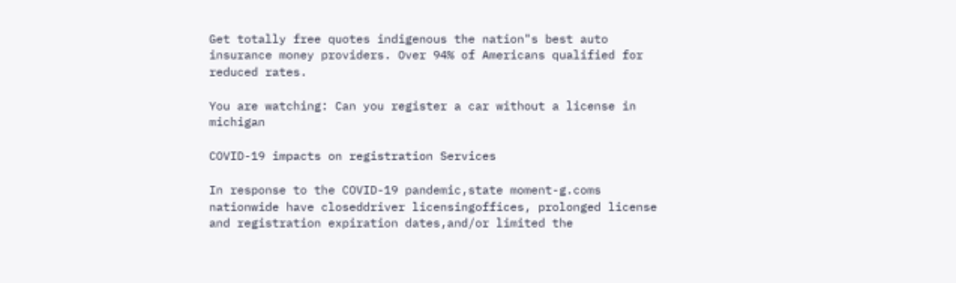Get totally free quotes indigenous the nation"s best auto insurance money providers. Over 94% of Americans qualified for reduced rates.

You are watching: Can you register a car without a license in michigan

COVID-19 impacts on registration Services

In response to the COVID-19 pandemic,state moment-g.coms nationwide have closeddriver licensingoffices, prolonged license and registration expiration dates,and/or limited the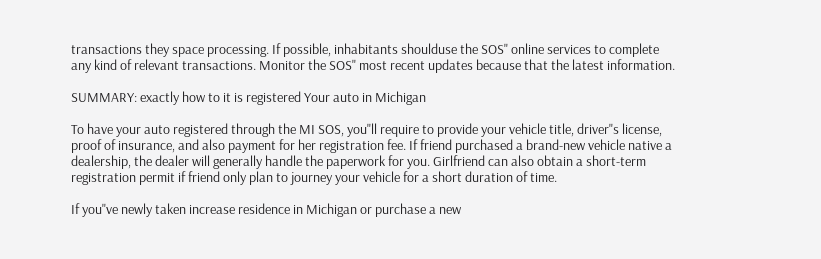transactions they space processing. If possible, inhabitants shoulduse the SOS" online services to complete any kind of relevant transactions. Monitor the SOS" most recent updates because that the latest information.

SUMMARY: exactly how to it is registered Your auto in Michigan

To have your auto registered through the MI SOS, you"ll require to provide your vehicle title, driver"s license, proof of insurance, and also payment for her registration fee. If friend purchased a brand-new vehicle native a dealership, the dealer will generally handle the paperwork for you. Girlfriend can also obtain a short-term registration permit if friend only plan to journey your vehicle for a short duration of time.

If you"ve newly taken increase residence in Michigan or purchase a new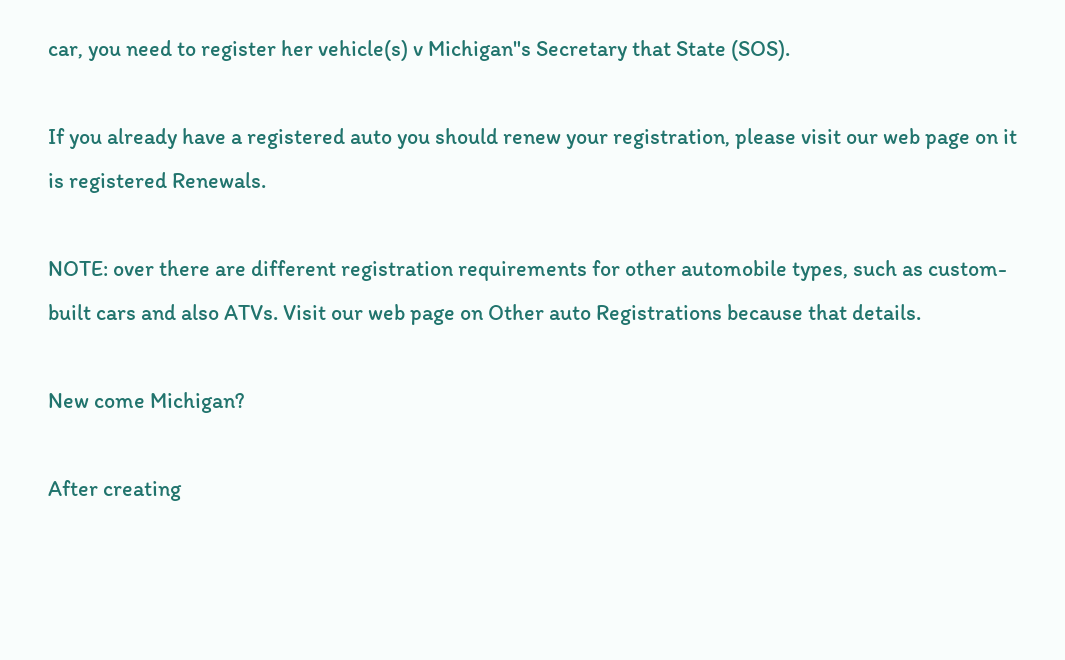car, you need to register her vehicle(s) v Michigan"s Secretary that State (SOS).

If you already have a registered auto you should renew your registration, please visit our web page on it is registered Renewals.

NOTE: over there are different registration requirements for other automobile types, such as custom-built cars and also ATVs. Visit our web page on Other auto Registrations because that details.

New come Michigan?

After creating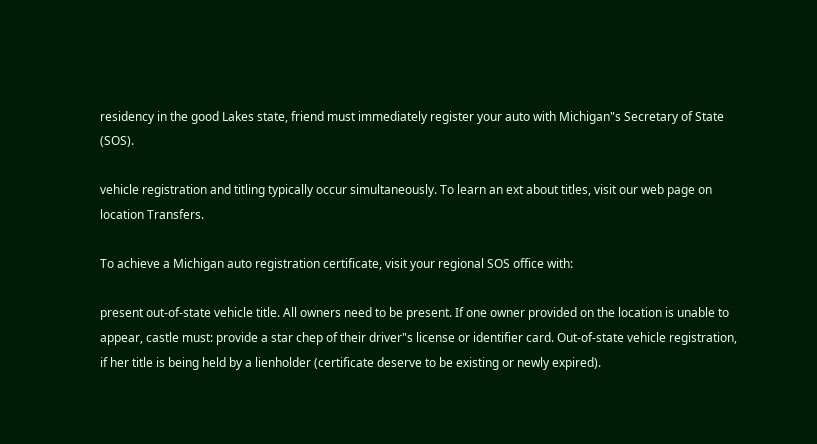residency in the good Lakes state, friend must immediately register your auto with Michigan"s Secretary of State (SOS).

vehicle registration and titling typically occur simultaneously. To learn an ext about titles, visit our web page on location Transfers.

To achieve a Michigan auto registration certificate, visit your regional SOS office with:

present out-of-state vehicle title. All owners need to be present. If one owner provided on the location is unable to appear, castle must: provide a star chep of their driver"s license or identifier card. Out-of-state vehicle registration, if her title is being held by a lienholder (certificate deserve to be existing or newly expired).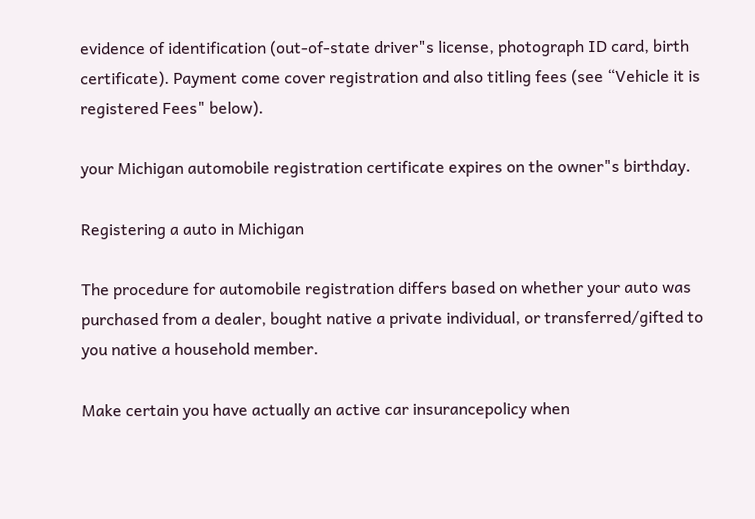evidence of identification (out-of-state driver"s license, photograph ID card, birth certificate). Payment come cover registration and also titling fees (see “Vehicle it is registered Fees" below).

your Michigan automobile registration certificate expires on the owner"s birthday.

Registering a auto in Michigan

The procedure for automobile registration differs based on whether your auto was purchased from a dealer, bought native a private individual, or transferred/gifted to you native a household member.

Make certain you have actually an active car insurancepolicy when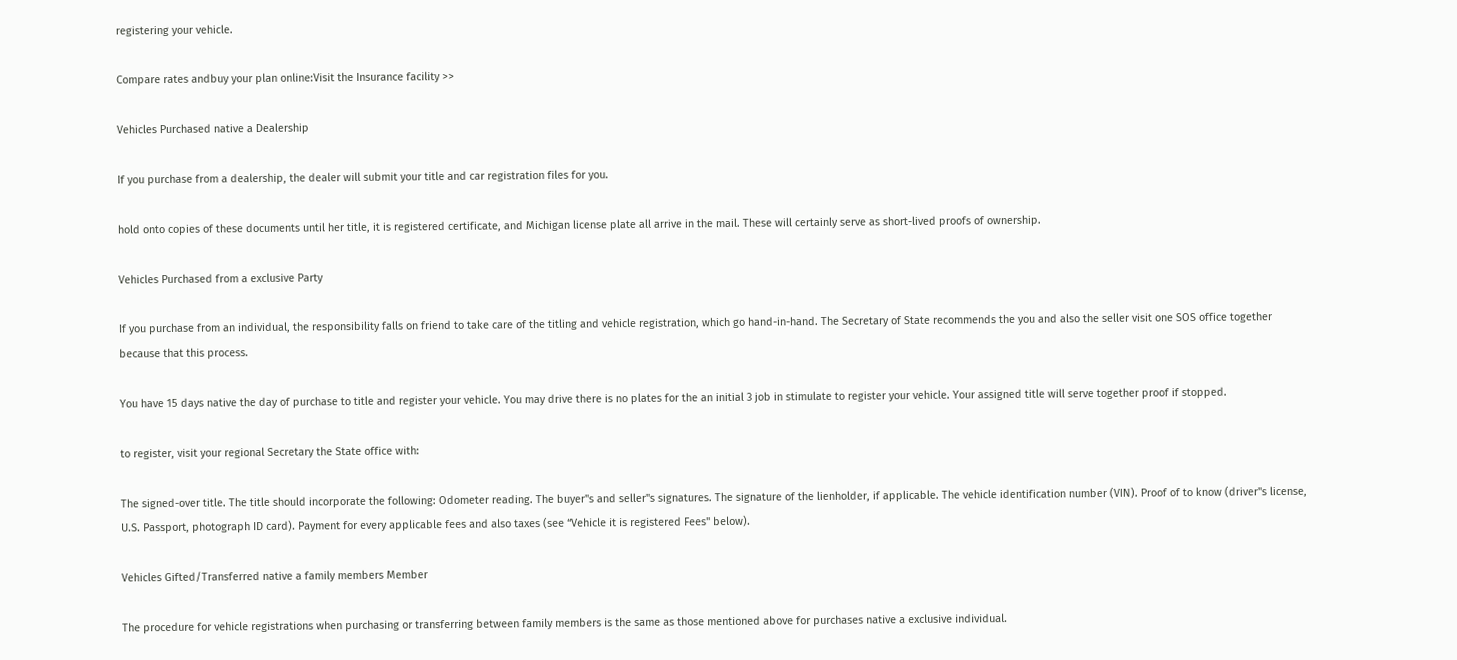registering your vehicle.

Compare rates andbuy your plan online:Visit the Insurance facility >>

Vehicles Purchased native a Dealership

If you purchase from a dealership, the dealer will submit your title and car registration files for you.

hold onto copies of these documents until her title, it is registered certificate, and Michigan license plate all arrive in the mail. These will certainly serve as short-lived proofs of ownership.

Vehicles Purchased from a exclusive Party

If you purchase from an individual, the responsibility falls on friend to take care of the titling and vehicle registration, which go hand-in-hand. The Secretary of State recommends the you and also the seller visit one SOS office together because that this process.

You have 15 days native the day of purchase to title and register your vehicle. You may drive there is no plates for the an initial 3 job in stimulate to register your vehicle. Your assigned title will serve together proof if stopped.

to register, visit your regional Secretary the State office with:

The signed-over title. The title should incorporate the following: Odometer reading. The buyer"s and seller"s signatures. The signature of the lienholder, if applicable. The vehicle identification number (VIN). Proof of to know (driver"s license, U.S. Passport, photograph ID card). Payment for every applicable fees and also taxes (see “Vehicle it is registered Fees" below).

Vehicles Gifted/Transferred native a family members Member

The procedure for vehicle registrations when purchasing or transferring between family members is the same as those mentioned above for purchases native a exclusive individual.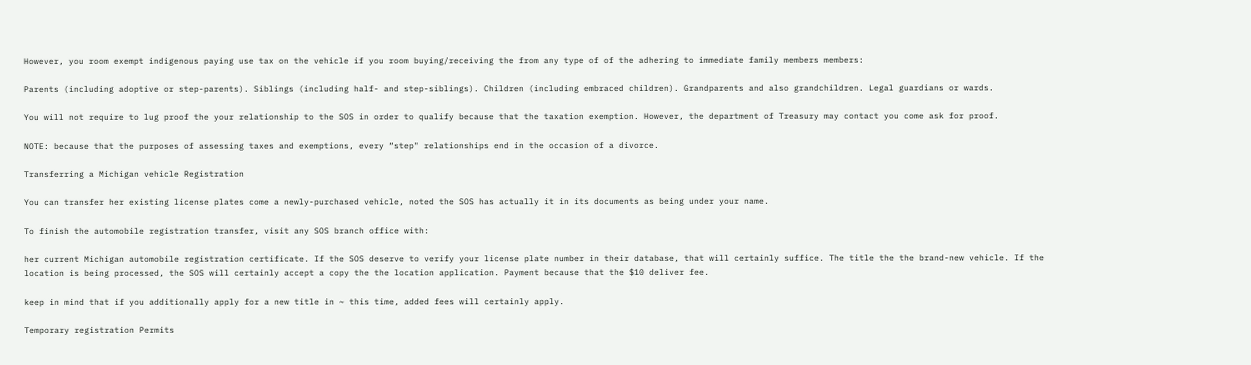However, you room exempt indigenous paying use tax on the vehicle if you room buying/receiving the from any type of of the adhering to immediate family members members:

Parents (including adoptive or step-parents). Siblings (including half- and step-siblings). Children (including embraced children). Grandparents and also grandchildren. Legal guardians or wards.

You will not require to lug proof the your relationship to the SOS in order to qualify because that the taxation exemption. However, the department of Treasury may contact you come ask for proof.

NOTE: because that the purposes of assessing taxes and exemptions, every “step" relationships end in the occasion of a divorce.

Transferring a Michigan vehicle Registration

You can transfer her existing license plates come a newly-purchased vehicle, noted the SOS has actually it in its documents as being under your name.

To finish the automobile registration transfer, visit any SOS branch office with:

her current Michigan automobile registration certificate. If the SOS deserve to verify your license plate number in their database, that will certainly suffice. The title the the brand-new vehicle. If the location is being processed, the SOS will certainly accept a copy the the location application. Payment because that the $10 deliver fee.

keep in mind that if you additionally apply for a new title in ~ this time, added fees will certainly apply.

Temporary registration Permits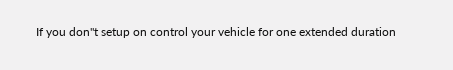If you don"t setup on control your vehicle for one extended duration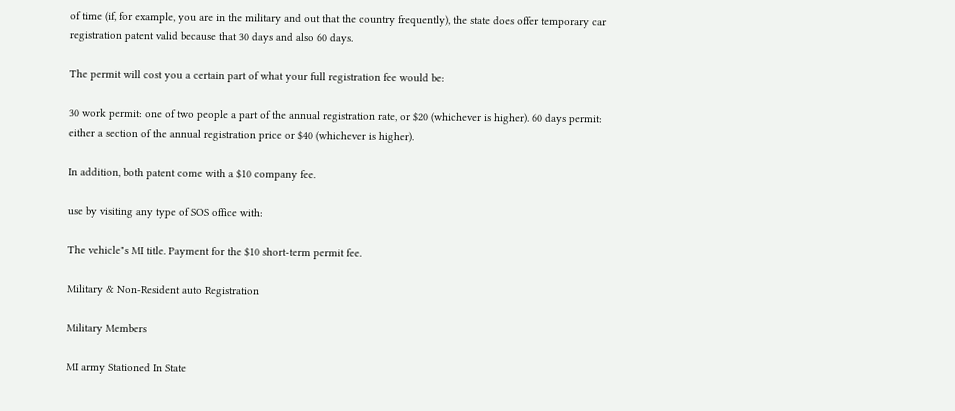of time (if, for example, you are in the military and out that the country frequently), the state does offer temporary car registration patent valid because that 30 days and also 60 days.

The permit will cost you a certain part of what your full registration fee would be:

30 work permit: one of two people a part of the annual registration rate, or $20 (whichever is higher). 60 days permit: either a section of the annual registration price or $40 (whichever is higher).

In addition, both patent come with a $10 company fee.

use by visiting any type of SOS office with:

The vehicle"s MI title. Payment for the $10 short-term permit fee.

Military & Non-Resident auto Registration

Military Members

MI army Stationed In State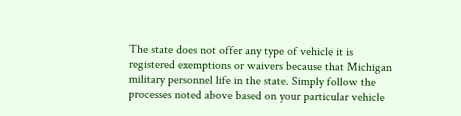The state does not offer any type of vehicle it is registered exemptions or waivers because that Michigan military personnel life in the state. Simply follow the processes noted above based on your particular vehicle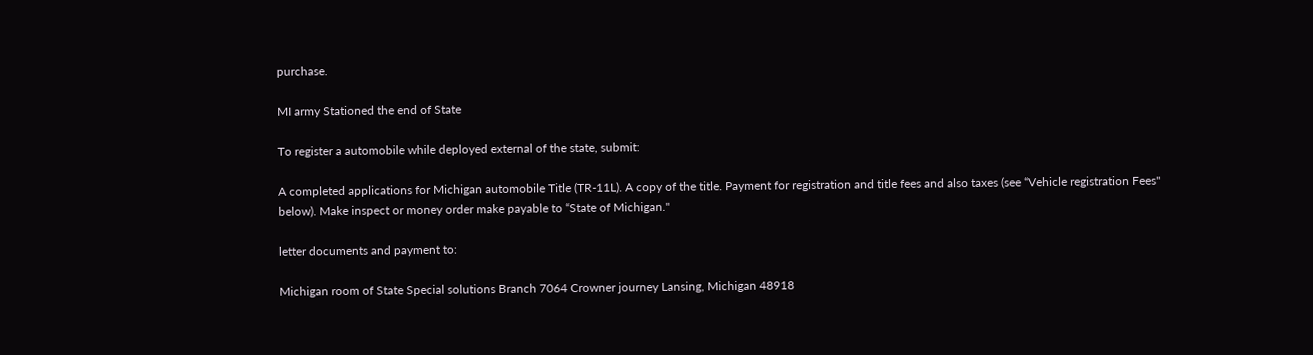purchase.

MI army Stationed the end of State

To register a automobile while deployed external of the state, submit:

A completed applications for Michigan automobile Title (TR-11L). A copy of the title. Payment for registration and title fees and also taxes (see “Vehicle registration Fees" below). Make inspect or money order make payable to “State of Michigan."

letter documents and payment to:

Michigan room of State Special solutions Branch 7064 Crowner journey Lansing, Michigan 48918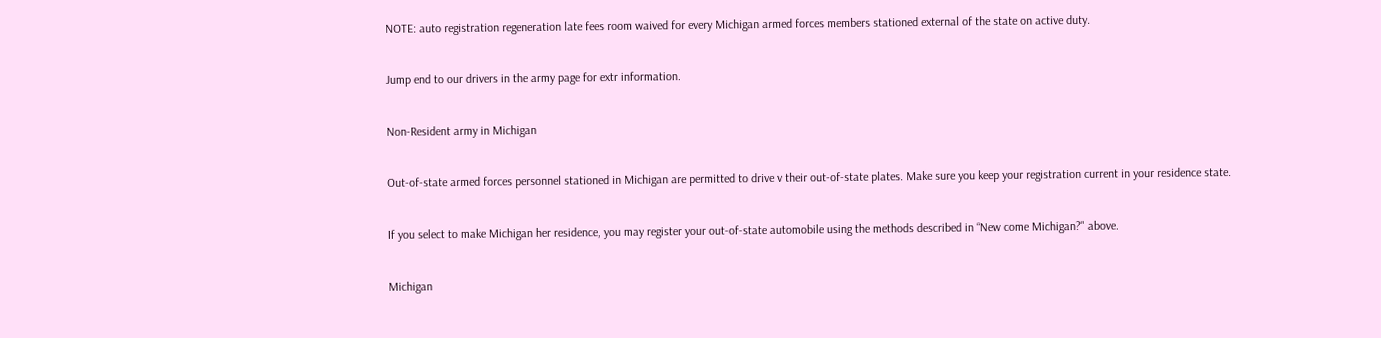NOTE: auto registration regeneration late fees room waived for every Michigan armed forces members stationed external of the state on active duty.

Jump end to our drivers in the army page for extr information.

Non-Resident army in Michigan

Out-of-state armed forces personnel stationed in Michigan are permitted to drive v their out-of-state plates. Make sure you keep your registration current in your residence state.

If you select to make Michigan her residence, you may register your out-of-state automobile using the methods described in “New come Michigan?" above.

Michigan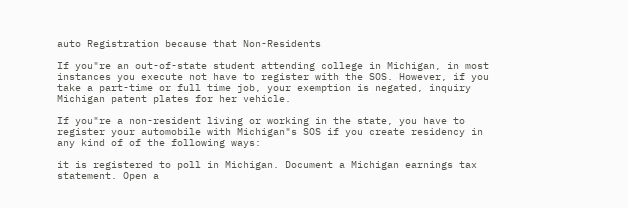auto Registration because that Non-Residents

If you"re an out-of-state student attending college in Michigan, in most instances you execute not have to register with the SOS. However, if you take a part-time or full time job, your exemption is negated, inquiry Michigan patent plates for her vehicle.

If you"re a non-resident living or working in the state, you have to register your automobile with Michigan"s SOS if you create residency in any kind of of the following ways:

it is registered to poll in Michigan. Document a Michigan earnings tax statement. Open a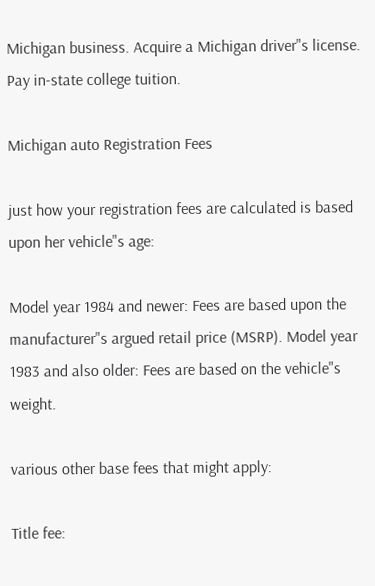Michigan business. Acquire a Michigan driver"s license. Pay in-state college tuition.

Michigan auto Registration Fees

just how your registration fees are calculated is based upon her vehicle"s age:

Model year 1984 and newer: Fees are based upon the manufacturer"s argued retail price (MSRP). Model year 1983 and also older: Fees are based on the vehicle"s weight.

various other base fees that might apply:

Title fee: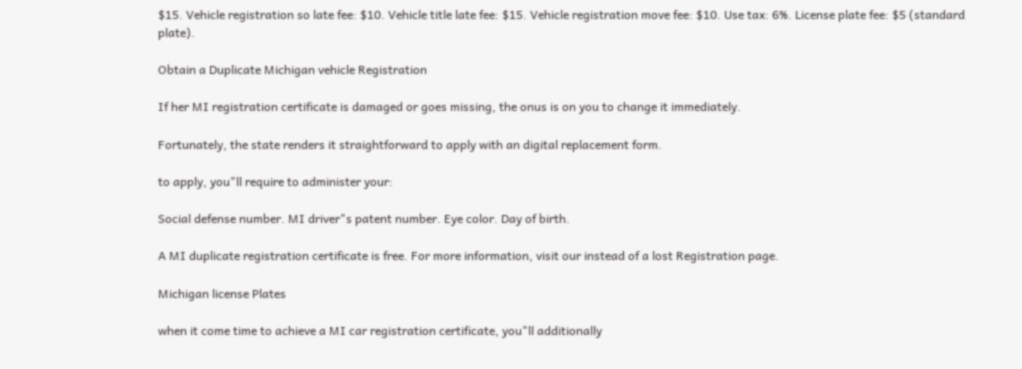$15. Vehicle registration so late fee: $10. Vehicle title late fee: $15. Vehicle registration move fee: $10. Use tax: 6%. License plate fee: $5 (standard plate).

Obtain a Duplicate Michigan vehicle Registration

If her MI registration certificate is damaged or goes missing, the onus is on you to change it immediately.

Fortunately, the state renders it straightforward to apply with an digital replacement form.

to apply, you"ll require to administer your:

Social defense number. MI driver"s patent number. Eye color. Day of birth.

A MI duplicate registration certificate is free. For more information, visit our instead of a lost Registration page.

Michigan license Plates

when it come time to achieve a MI car registration certificate, you"ll additionally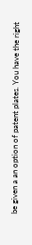be given a an option of patent plates. You have the right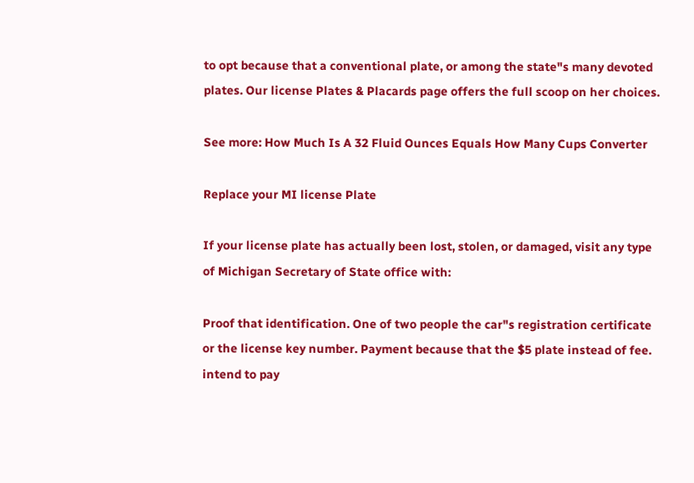to opt because that a conventional plate, or among the state"s many devoted plates. Our license Plates & Placards page offers the full scoop on her choices.

See more: How Much Is A 32 Fluid Ounces Equals How Many Cups Converter

Replace your MI license Plate

If your license plate has actually been lost, stolen, or damaged, visit any type of Michigan Secretary of State office with:

Proof that identification. One of two people the car"s registration certificate or the license key number. Payment because that the $5 plate instead of fee. intend to pay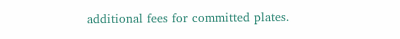additional fees for committed plates.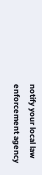notify your local law enforcement agency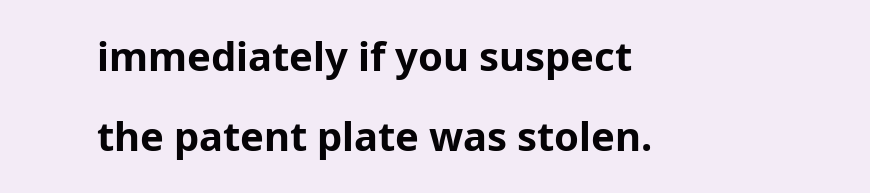immediately if you suspect the patent plate was stolen.